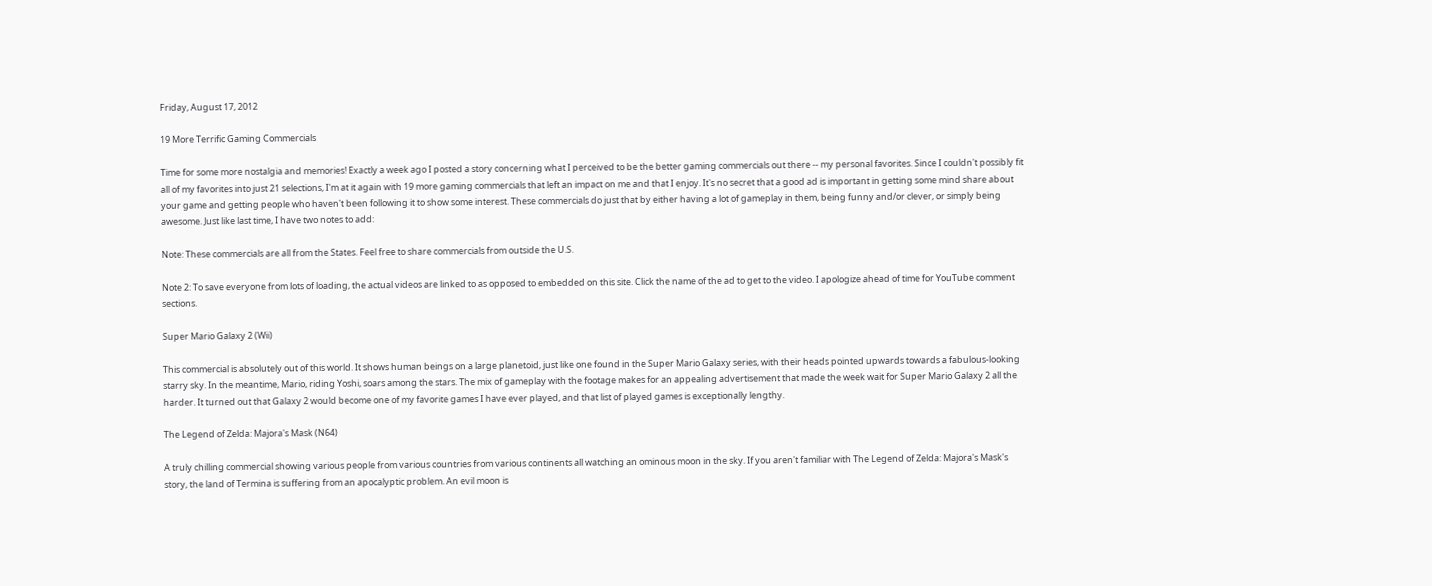Friday, August 17, 2012

19 More Terrific Gaming Commercials

Time for some more nostalgia and memories! Exactly a week ago I posted a story concerning what I perceived to be the better gaming commercials out there -- my personal favorites. Since I couldn't possibly fit all of my favorites into just 21 selections, I'm at it again with 19 more gaming commercials that left an impact on me and that I enjoy. It's no secret that a good ad is important in getting some mind share about your game and getting people who haven't been following it to show some interest. These commercials do just that by either having a lot of gameplay in them, being funny and/or clever, or simply being awesome. Just like last time, I have two notes to add:

Note: These commercials are all from the States. Feel free to share commercials from outside the U.S.

Note 2: To save everyone from lots of loading, the actual videos are linked to as opposed to embedded on this site. Click the name of the ad to get to the video. I apologize ahead of time for YouTube comment sections.

Super Mario Galaxy 2 (Wii)

This commercial is absolutely out of this world. It shows human beings on a large planetoid, just like one found in the Super Mario Galaxy series, with their heads pointed upwards towards a fabulous-looking starry sky. In the meantime, Mario, riding Yoshi, soars among the stars. The mix of gameplay with the footage makes for an appealing advertisement that made the week wait for Super Mario Galaxy 2 all the harder. It turned out that Galaxy 2 would become one of my favorite games I have ever played, and that list of played games is exceptionally lengthy.

The Legend of Zelda: Majora's Mask (N64)

A truly chilling commercial showing various people from various countries from various continents all watching an ominous moon in the sky. If you aren't familiar with The Legend of Zelda: Majora's Mask's story, the land of Termina is suffering from an apocalyptic problem. An evil moon is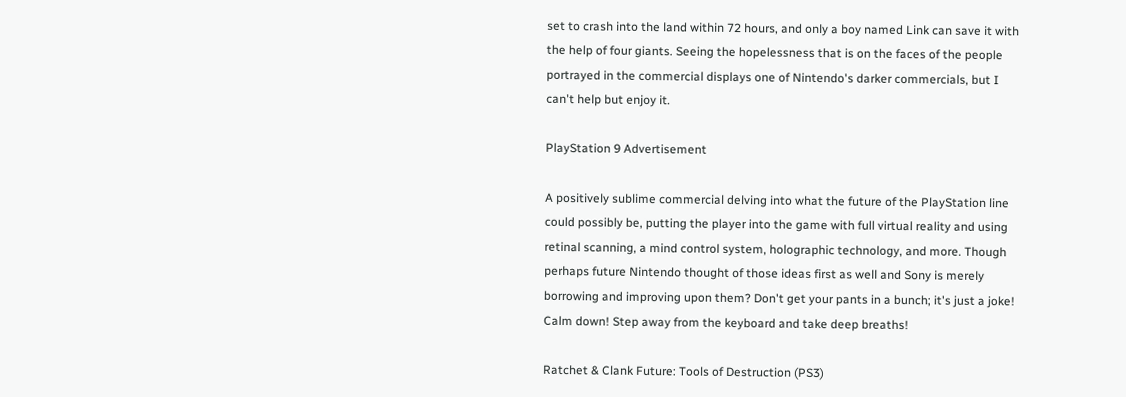set to crash into the land within 72 hours, and only a boy named Link can save it with the help of four giants. Seeing the hopelessness that is on the faces of the people portrayed in the commercial displays one of Nintendo's darker commercials, but I can't help but enjoy it.

PlayStation 9 Advertisement

A positively sublime commercial delving into what the future of the PlayStation line could possibly be, putting the player into the game with full virtual reality and using retinal scanning, a mind control system, holographic technology, and more. Though perhaps future Nintendo thought of those ideas first as well and Sony is merely borrowing and improving upon them? Don't get your pants in a bunch; it's just a joke! Calm down! Step away from the keyboard and take deep breaths!

Ratchet & Clank Future: Tools of Destruction (PS3)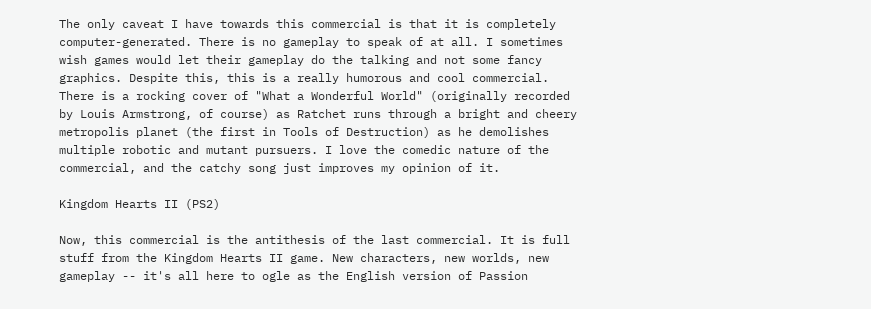The only caveat I have towards this commercial is that it is completely computer-generated. There is no gameplay to speak of at all. I sometimes wish games would let their gameplay do the talking and not some fancy graphics. Despite this, this is a really humorous and cool commercial. There is a rocking cover of "What a Wonderful World" (originally recorded by Louis Armstrong, of course) as Ratchet runs through a bright and cheery metropolis planet (the first in Tools of Destruction) as he demolishes multiple robotic and mutant pursuers. I love the comedic nature of the commercial, and the catchy song just improves my opinion of it.

Kingdom Hearts II (PS2)

Now, this commercial is the antithesis of the last commercial. It is full stuff from the Kingdom Hearts II game. New characters, new worlds, new gameplay -- it's all here to ogle as the English version of Passion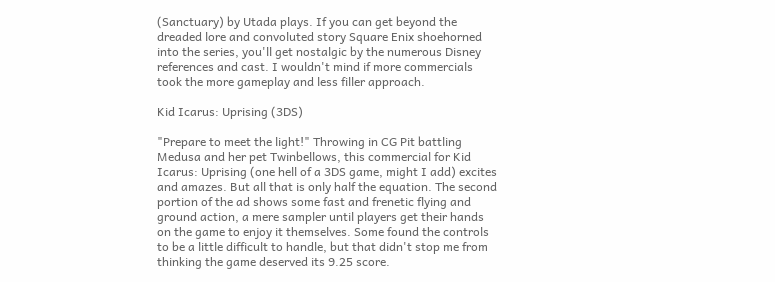(Sanctuary) by Utada plays. If you can get beyond the dreaded lore and convoluted story Square Enix shoehorned into the series, you'll get nostalgic by the numerous Disney references and cast. I wouldn't mind if more commercials took the more gameplay and less filler approach.

Kid Icarus: Uprising (3DS)

"Prepare to meet the light!" Throwing in CG Pit battling Medusa and her pet Twinbellows, this commercial for Kid Icarus: Uprising (one hell of a 3DS game, might I add) excites and amazes. But all that is only half the equation. The second portion of the ad shows some fast and frenetic flying and ground action, a mere sampler until players get their hands on the game to enjoy it themselves. Some found the controls to be a little difficult to handle, but that didn't stop me from thinking the game deserved its 9.25 score.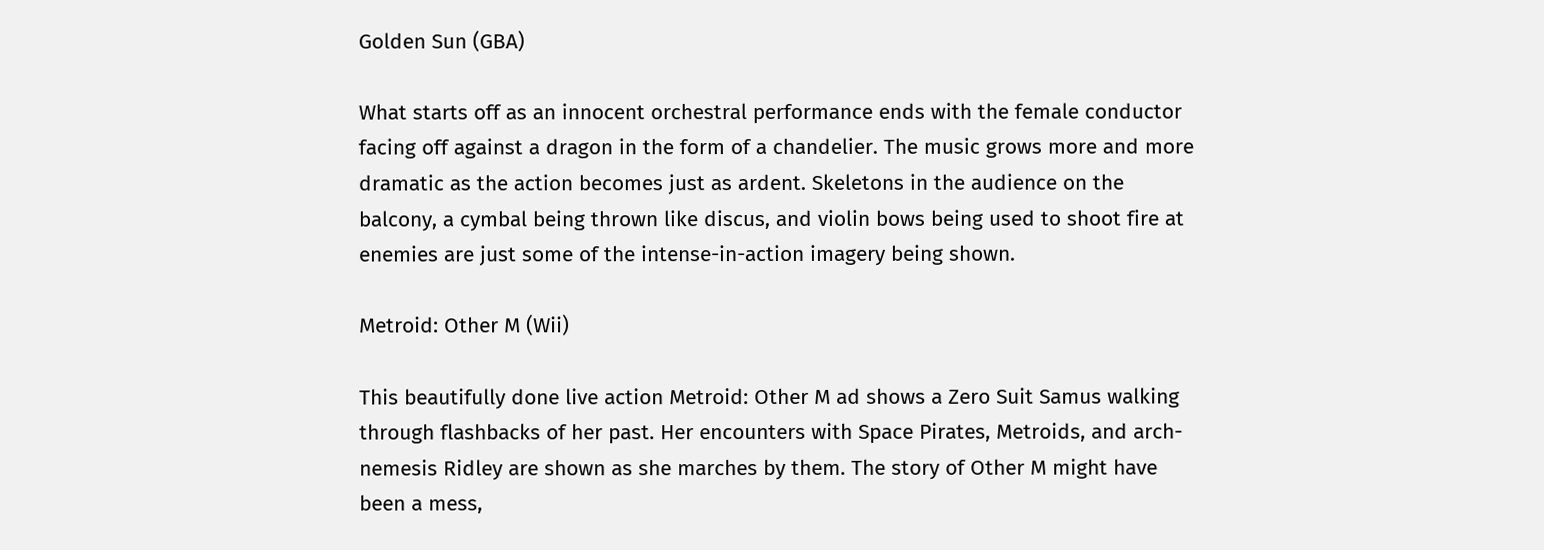Golden Sun (GBA)

What starts off as an innocent orchestral performance ends with the female conductor facing off against a dragon in the form of a chandelier. The music grows more and more dramatic as the action becomes just as ardent. Skeletons in the audience on the balcony, a cymbal being thrown like discus, and violin bows being used to shoot fire at enemies are just some of the intense-in-action imagery being shown.

Metroid: Other M (Wii)

This beautifully done live action Metroid: Other M ad shows a Zero Suit Samus walking through flashbacks of her past. Her encounters with Space Pirates, Metroids, and arch-nemesis Ridley are shown as she marches by them. The story of Other M might have been a mess,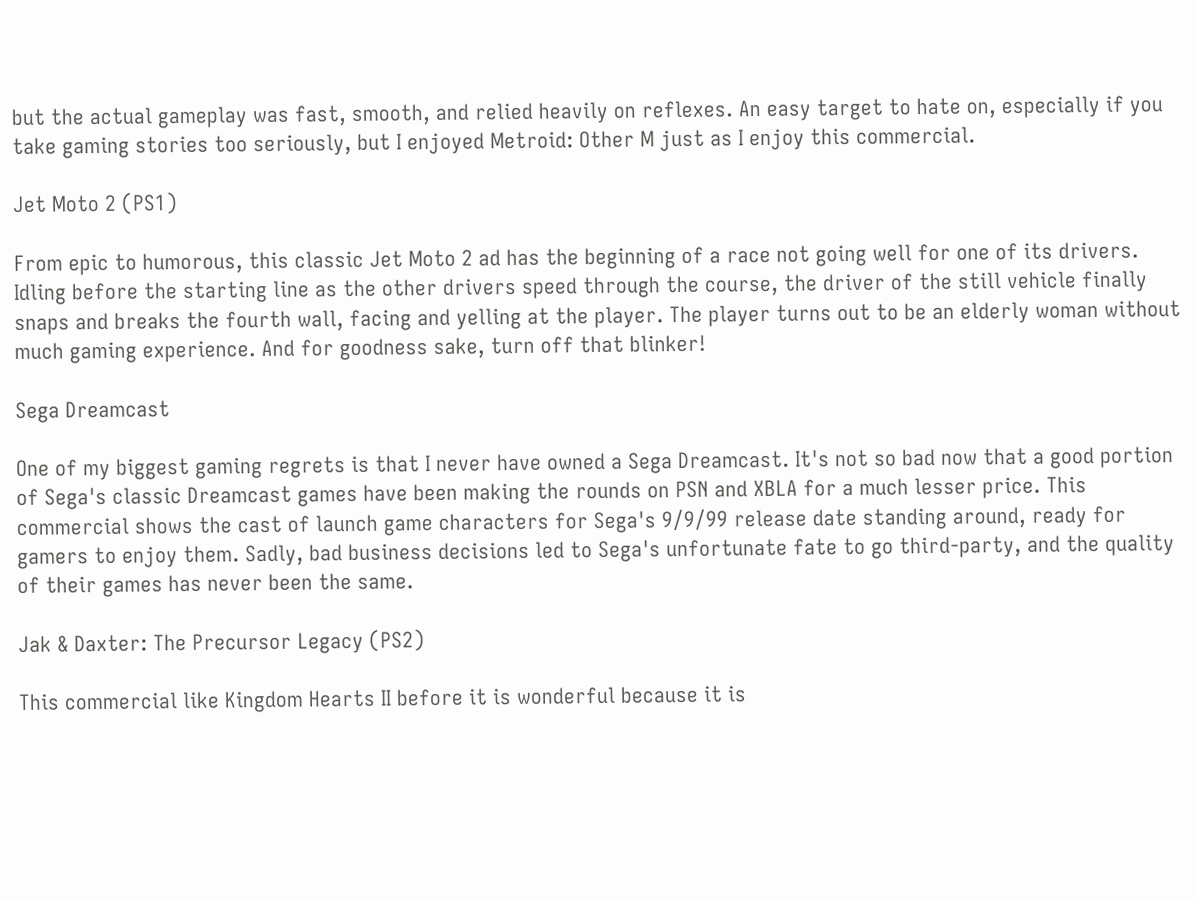but the actual gameplay was fast, smooth, and relied heavily on reflexes. An easy target to hate on, especially if you take gaming stories too seriously, but I enjoyed Metroid: Other M just as I enjoy this commercial.

Jet Moto 2 (PS1)

From epic to humorous, this classic Jet Moto 2 ad has the beginning of a race not going well for one of its drivers. Idling before the starting line as the other drivers speed through the course, the driver of the still vehicle finally snaps and breaks the fourth wall, facing and yelling at the player. The player turns out to be an elderly woman without much gaming experience. And for goodness sake, turn off that blinker!

Sega Dreamcast

One of my biggest gaming regrets is that I never have owned a Sega Dreamcast. It's not so bad now that a good portion of Sega's classic Dreamcast games have been making the rounds on PSN and XBLA for a much lesser price. This commercial shows the cast of launch game characters for Sega's 9/9/99 release date standing around, ready for gamers to enjoy them. Sadly, bad business decisions led to Sega's unfortunate fate to go third-party, and the quality of their games has never been the same.

Jak & Daxter: The Precursor Legacy (PS2)

This commercial like Kingdom Hearts II before it is wonderful because it is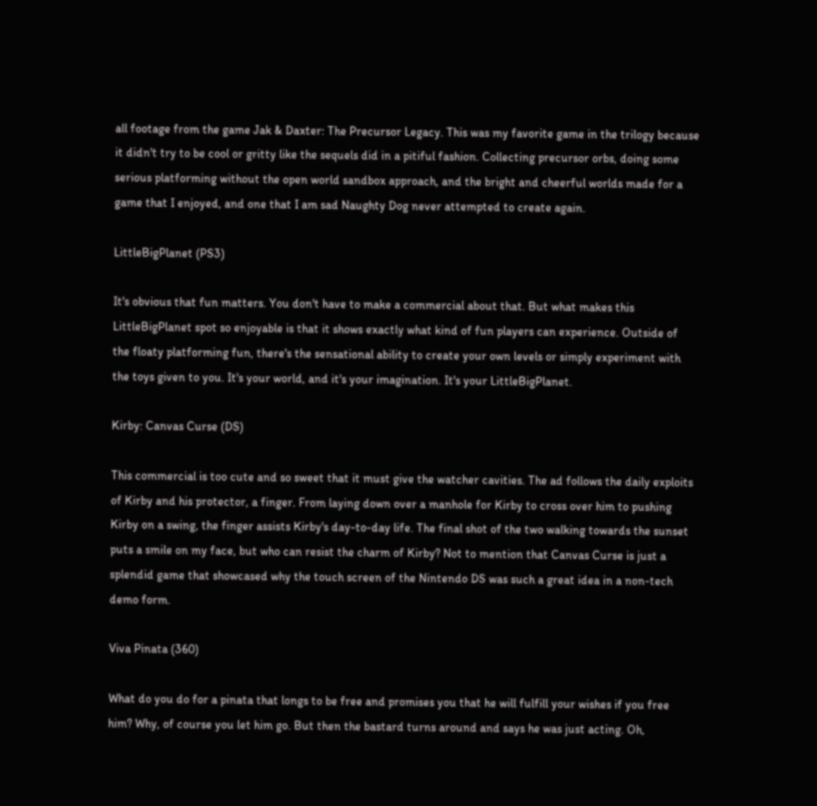all footage from the game Jak & Daxter: The Precursor Legacy. This was my favorite game in the trilogy because it didn't try to be cool or gritty like the sequels did in a pitiful fashion. Collecting precursor orbs, doing some serious platforming without the open world sandbox approach, and the bright and cheerful worlds made for a game that I enjoyed, and one that I am sad Naughty Dog never attempted to create again.

LittleBigPlanet (PS3)

It's obvious that fun matters. You don't have to make a commercial about that. But what makes this LittleBigPlanet spot so enjoyable is that it shows exactly what kind of fun players can experience. Outside of the floaty platforming fun, there's the sensational ability to create your own levels or simply experiment with the toys given to you. It's your world, and it's your imagination. It's your LittleBigPlanet.

Kirby: Canvas Curse (DS)

This commercial is too cute and so sweet that it must give the watcher cavities. The ad follows the daily exploits of Kirby and his protector, a finger. From laying down over a manhole for Kirby to cross over him to pushing Kirby on a swing, the finger assists Kirby's day-to-day life. The final shot of the two walking towards the sunset puts a smile on my face, but who can resist the charm of Kirby? Not to mention that Canvas Curse is just a splendid game that showcased why the touch screen of the Nintendo DS was such a great idea in a non-tech demo form.

Viva Pinata (360)

What do you do for a pinata that longs to be free and promises you that he will fulfill your wishes if you free him? Why, of course you let him go. But then the bastard turns around and says he was just acting. Oh,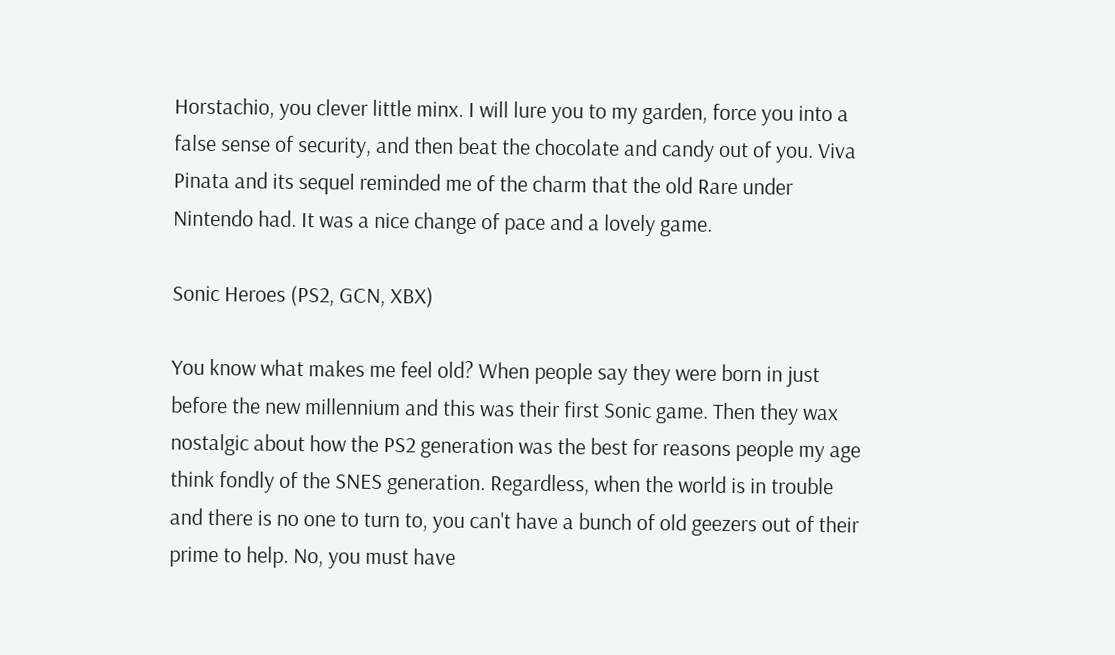Horstachio, you clever little minx. I will lure you to my garden, force you into a false sense of security, and then beat the chocolate and candy out of you. Viva Pinata and its sequel reminded me of the charm that the old Rare under Nintendo had. It was a nice change of pace and a lovely game.

Sonic Heroes (PS2, GCN, XBX)

You know what makes me feel old? When people say they were born in just before the new millennium and this was their first Sonic game. Then they wax nostalgic about how the PS2 generation was the best for reasons people my age think fondly of the SNES generation. Regardless, when the world is in trouble and there is no one to turn to, you can't have a bunch of old geezers out of their prime to help. No, you must have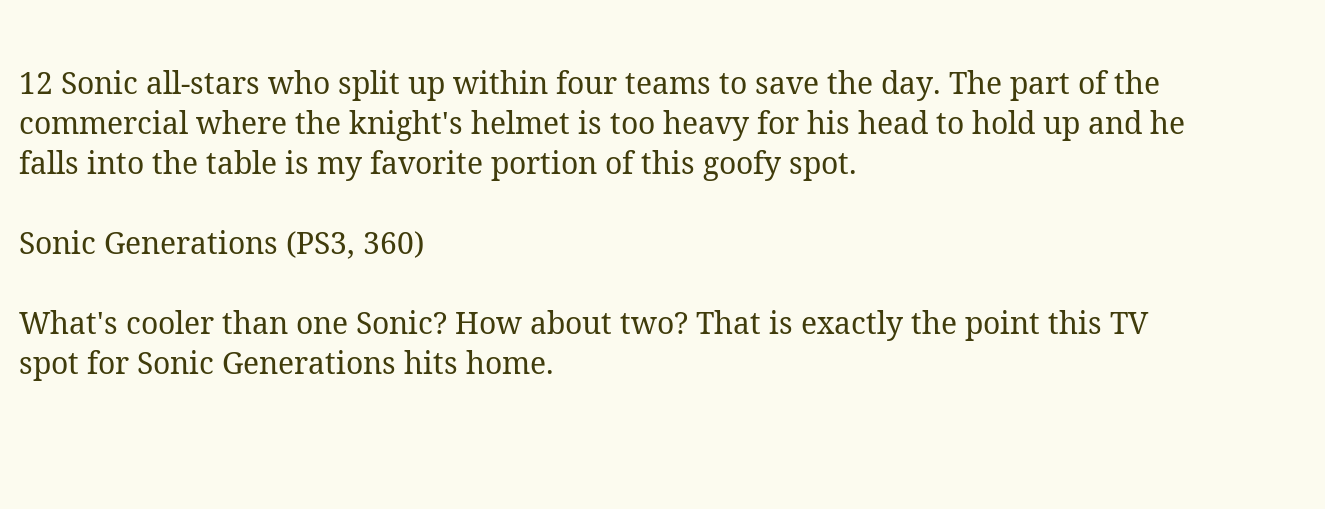12 Sonic all-stars who split up within four teams to save the day. The part of the commercial where the knight's helmet is too heavy for his head to hold up and he falls into the table is my favorite portion of this goofy spot.

Sonic Generations (PS3, 360)

What's cooler than one Sonic? How about two? That is exactly the point this TV spot for Sonic Generations hits home.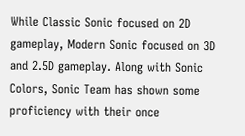While Classic Sonic focused on 2D gameplay, Modern Sonic focused on 3D and 2.5D gameplay. Along with Sonic Colors, Sonic Team has shown some proficiency with their once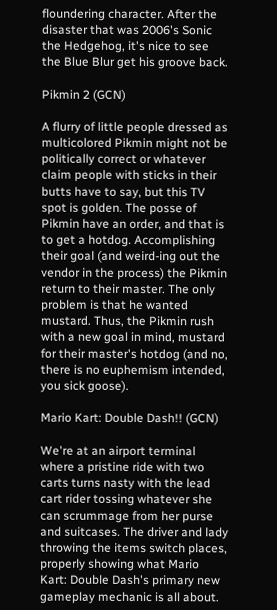floundering character. After the disaster that was 2006's Sonic the Hedgehog, it's nice to see the Blue Blur get his groove back.

Pikmin 2 (GCN)

A flurry of little people dressed as multicolored Pikmin might not be politically correct or whatever claim people with sticks in their butts have to say, but this TV spot is golden. The posse of Pikmin have an order, and that is to get a hotdog. Accomplishing their goal (and weird-ing out the vendor in the process) the Pikmin return to their master. The only problem is that he wanted mustard. Thus, the Pikmin rush with a new goal in mind, mustard for their master's hotdog (and no, there is no euphemism intended, you sick goose).

Mario Kart: Double Dash!! (GCN)

We're at an airport terminal where a pristine ride with two carts turns nasty with the lead cart rider tossing whatever she can scrummage from her purse and suitcases. The driver and lady throwing the items switch places, properly showing what Mario Kart: Double Dash's primary new gameplay mechanic is all about.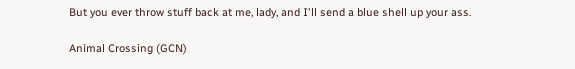But you ever throw stuff back at me, lady, and I'll send a blue shell up your ass.

Animal Crossing (GCN)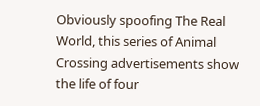Obviously spoofing The Real World, this series of Animal Crossing advertisements show the life of four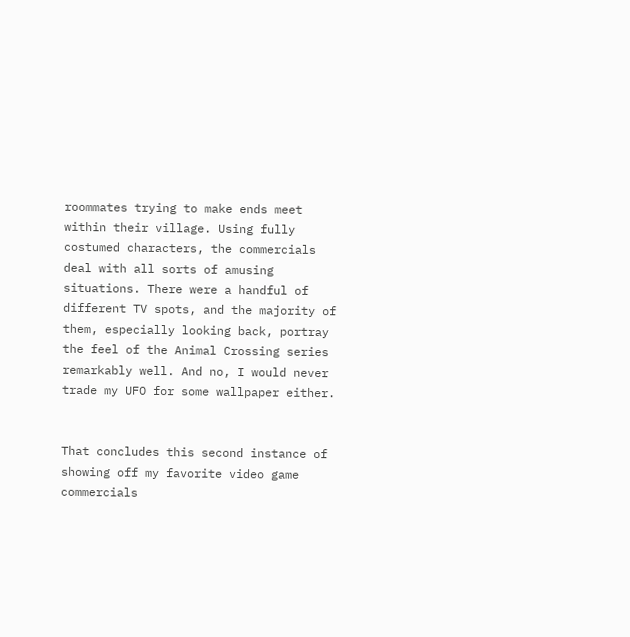roommates trying to make ends meet within their village. Using fully costumed characters, the commercials deal with all sorts of amusing situations. There were a handful of different TV spots, and the majority of them, especially looking back, portray the feel of the Animal Crossing series remarkably well. And no, I would never trade my UFO for some wallpaper either.


That concludes this second instance of showing off my favorite video game commercials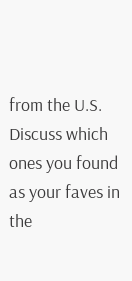from the U.S. Discuss which ones you found as your faves in the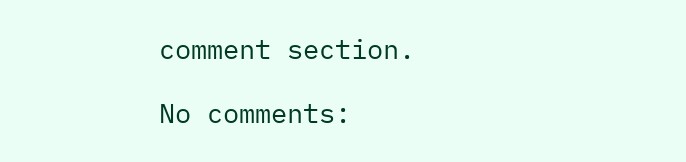comment section.

No comments: